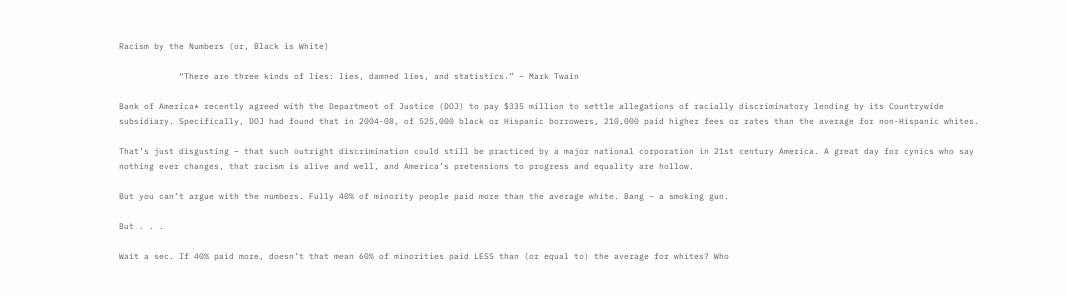Racism by the Numbers (or, Black is White)

            “There are three kinds of lies: lies, damned lies, and statistics.” – Mark Twain

Bank of America* recently agreed with the Department of Justice (DOJ) to pay $335 million to settle allegations of racially discriminatory lending by its Countrywide subsidiary. Specifically, DOJ had found that in 2004-08, of 525,000 black or Hispanic borrowers, 210,000 paid higher fees or rates than the average for non-Hispanic whites.

That’s just disgusting – that such outright discrimination could still be practiced by a major national corporation in 21st century America. A great day for cynics who say nothing ever changes, that racism is alive and well, and America’s pretensions to progress and equality are hollow.

But you can’t argue with the numbers. Fully 40% of minority people paid more than the average white. Bang – a smoking gun.

But . . .

Wait a sec. If 40% paid more, doesn’t that mean 60% of minorities paid LESS than (or equal to) the average for whites? Who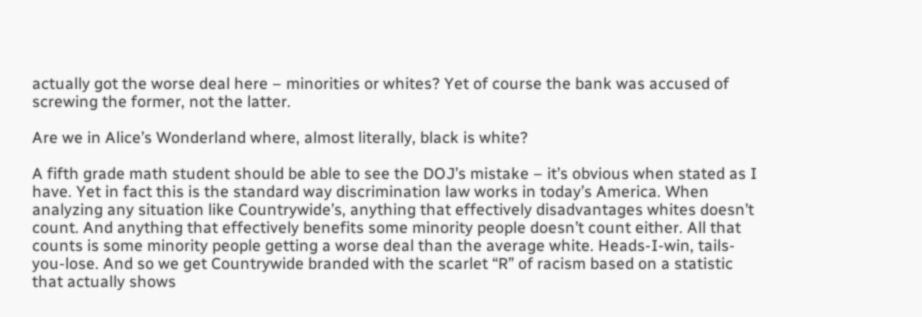actually got the worse deal here – minorities or whites? Yet of course the bank was accused of screwing the former, not the latter.

Are we in Alice’s Wonderland where, almost literally, black is white?

A fifth grade math student should be able to see the DOJ’s mistake – it’s obvious when stated as I have. Yet in fact this is the standard way discrimination law works in today’s America. When analyzing any situation like Countrywide’s, anything that effectively disadvantages whites doesn’t count. And anything that effectively benefits some minority people doesn’t count either. All that counts is some minority people getting a worse deal than the average white. Heads-I-win, tails-you-lose. And so we get Countrywide branded with the scarlet “R” of racism based on a statistic that actually shows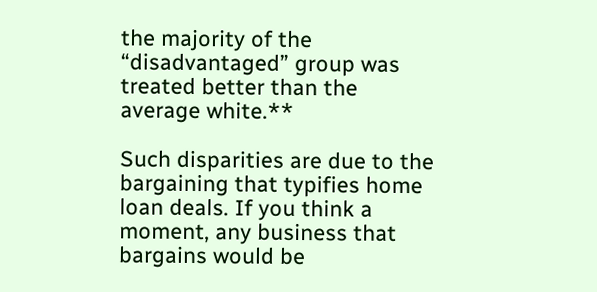the majority of the “disadvantaged” group was treated better than the average white.**

Such disparities are due to the bargaining that typifies home loan deals. If you think a moment, any business that bargains would be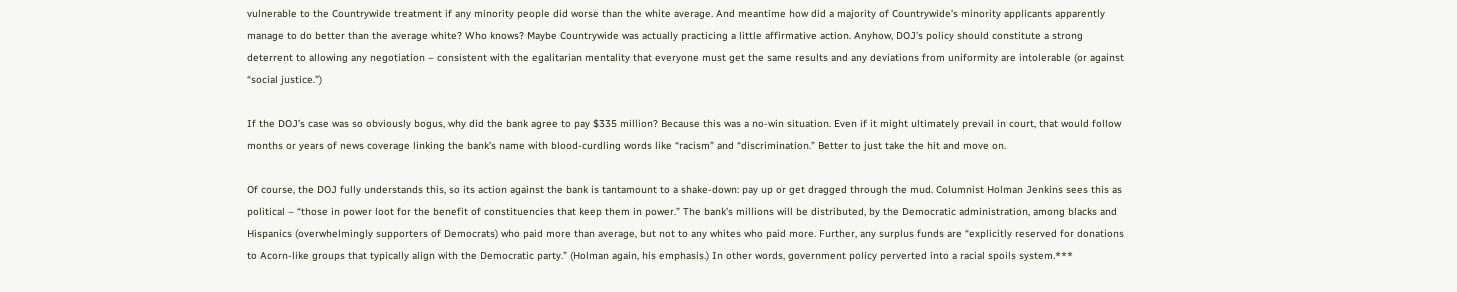vulnerable to the Countrywide treatment if any minority people did worse than the white average. And meantime how did a majority of Countrywide’s minority applicants apparently manage to do better than the average white? Who knows? Maybe Countrywide was actually practicing a little affirmative action. Anyhow, DOJ’s policy should constitute a strong deterrent to allowing any negotiation – consistent with the egalitarian mentality that everyone must get the same results and any deviations from uniformity are intolerable (or against “social justice.”)

If the DOJ’s case was so obviously bogus, why did the bank agree to pay $335 million? Because this was a no-win situation. Even if it might ultimately prevail in court, that would follow months or years of news coverage linking the bank’s name with blood-curdling words like “racism” and “discrimination.” Better to just take the hit and move on.

Of course, the DOJ fully understands this, so its action against the bank is tantamount to a shake-down: pay up or get dragged through the mud. Columnist Holman Jenkins sees this as political – “those in power loot for the benefit of constituencies that keep them in power.” The bank’s millions will be distributed, by the Democratic administration, among blacks and Hispanics (overwhelmingly supporters of Democrats) who paid more than average, but not to any whites who paid more. Further, any surplus funds are “explicitly reserved for donations to Acorn-like groups that typically align with the Democratic party.” (Holman again, his emphasis.) In other words, government policy perverted into a racial spoils system.***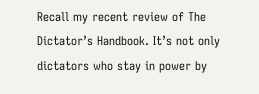Recall my recent review of The Dictator’s Handbook. It’s not only dictators who stay in power by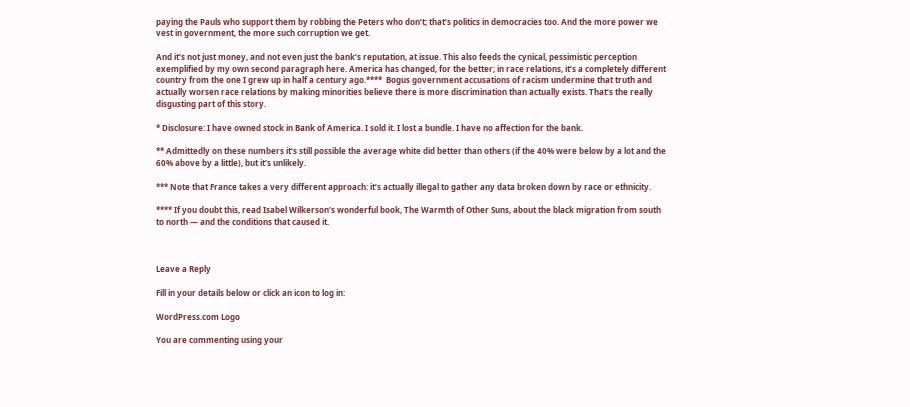paying the Pauls who support them by robbing the Peters who don’t; that’s politics in democracies too. And the more power we vest in government, the more such corruption we get.

And it’s not just money, and not even just the bank’s reputation, at issue. This also feeds the cynical, pessimistic perception exemplified by my own second paragraph here. America has changed, for the better; in race relations, it’s a completely different country from the one I grew up in half a century ago.****  Bogus government accusations of racism undermine that truth and actually worsen race relations by making minorities believe there is more discrimination than actually exists. That’s the really disgusting part of this story.

* Disclosure: I have owned stock in Bank of America. I sold it. I lost a bundle. I have no affection for the bank.

** Admittedly on these numbers it’s still possible the average white did better than others (if the 40% were below by a lot and the 60% above by a little), but it’s unlikely.

*** Note that France takes a very different approach: it’s actually illegal to gather any data broken down by race or ethnicity.

**** If you doubt this, read Isabel Wilkerson’s wonderful book, The Warmth of Other Suns, about the black migration from south to north — and the conditions that caused it.



Leave a Reply

Fill in your details below or click an icon to log in:

WordPress.com Logo

You are commenting using your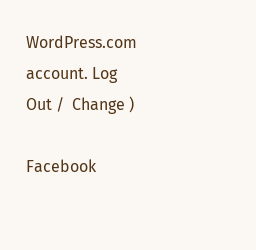WordPress.com account. Log Out /  Change )

Facebook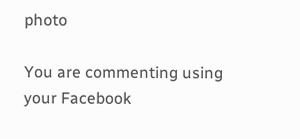photo

You are commenting using your Facebook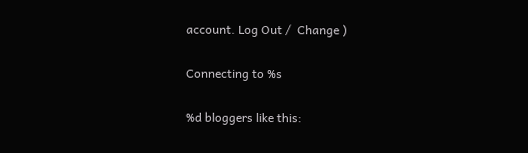account. Log Out /  Change )

Connecting to %s

%d bloggers like this: